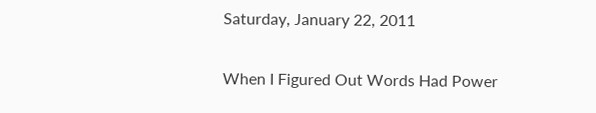Saturday, January 22, 2011

When I Figured Out Words Had Power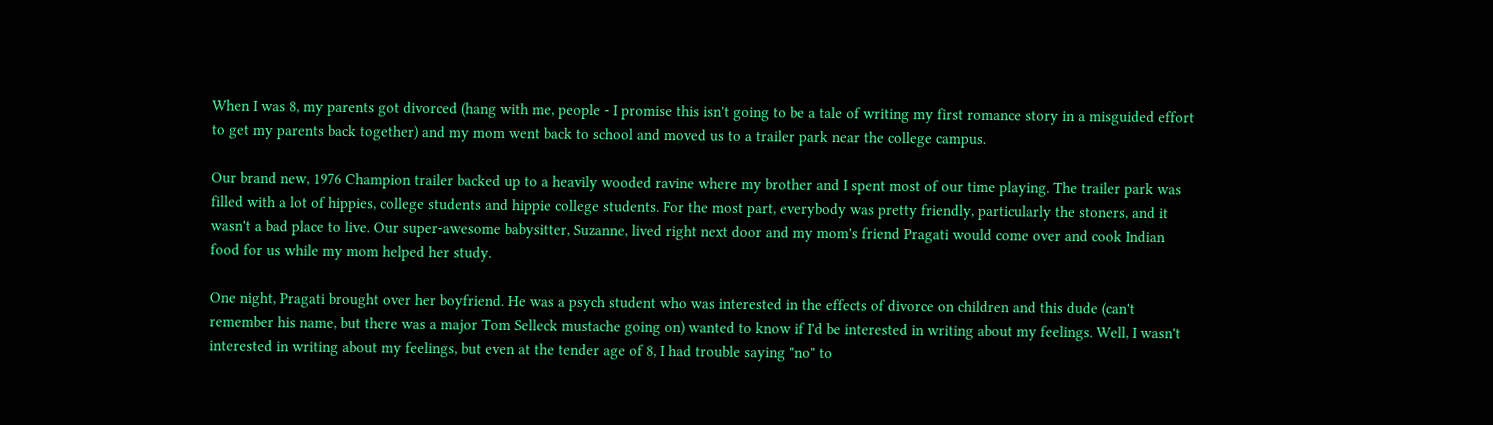When I was 8, my parents got divorced (hang with me, people - I promise this isn't going to be a tale of writing my first romance story in a misguided effort to get my parents back together) and my mom went back to school and moved us to a trailer park near the college campus.

Our brand new, 1976 Champion trailer backed up to a heavily wooded ravine where my brother and I spent most of our time playing. The trailer park was filled with a lot of hippies, college students and hippie college students. For the most part, everybody was pretty friendly, particularly the stoners, and it wasn't a bad place to live. Our super-awesome babysitter, Suzanne, lived right next door and my mom's friend Pragati would come over and cook Indian food for us while my mom helped her study.

One night, Pragati brought over her boyfriend. He was a psych student who was interested in the effects of divorce on children and this dude (can't remember his name, but there was a major Tom Selleck mustache going on) wanted to know if I'd be interested in writing about my feelings. Well, I wasn't interested in writing about my feelings, but even at the tender age of 8, I had trouble saying "no" to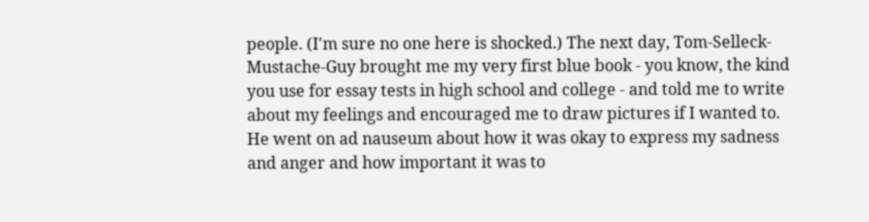people. (I'm sure no one here is shocked.) The next day, Tom-Selleck-Mustache-Guy brought me my very first blue book - you know, the kind you use for essay tests in high school and college - and told me to write about my feelings and encouraged me to draw pictures if I wanted to. He went on ad nauseum about how it was okay to express my sadness and anger and how important it was to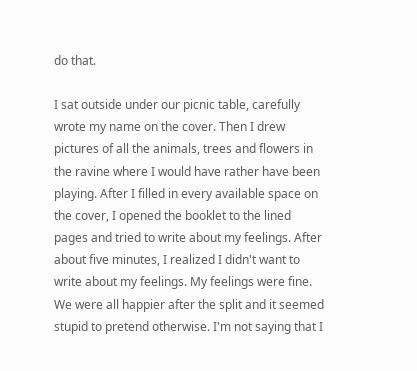do that.

I sat outside under our picnic table, carefully wrote my name on the cover. Then I drew pictures of all the animals, trees and flowers in the ravine where I would have rather have been playing. After I filled in every available space on the cover, I opened the booklet to the lined pages and tried to write about my feelings. After about five minutes, I realized I didn't want to write about my feelings. My feelings were fine. We were all happier after the split and it seemed stupid to pretend otherwise. I'm not saying that I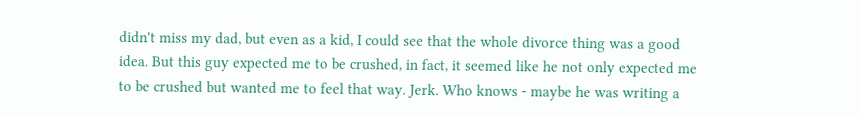didn't miss my dad, but even as a kid, I could see that the whole divorce thing was a good idea. But this guy expected me to be crushed, in fact, it seemed like he not only expected me to be crushed but wanted me to feel that way. Jerk. Who knows - maybe he was writing a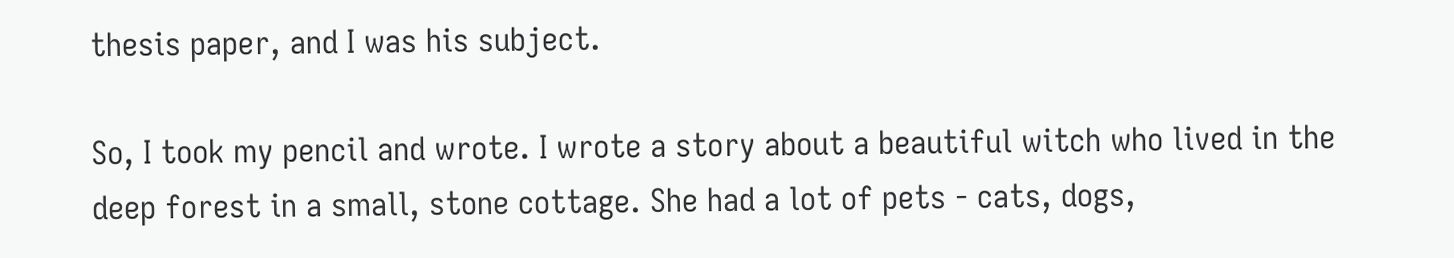thesis paper, and I was his subject.

So, I took my pencil and wrote. I wrote a story about a beautiful witch who lived in the deep forest in a small, stone cottage. She had a lot of pets - cats, dogs,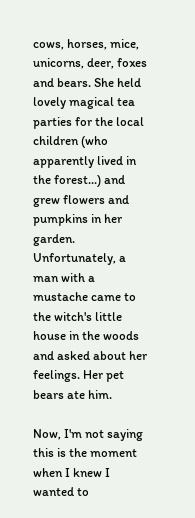cows, horses, mice, unicorns, deer, foxes and bears. She held lovely magical tea parties for the local children (who apparently lived in the forest...) and grew flowers and pumpkins in her garden. Unfortunately, a man with a mustache came to the witch's little house in the woods and asked about her feelings. Her pet bears ate him.

Now, I'm not saying this is the moment when I knew I wanted to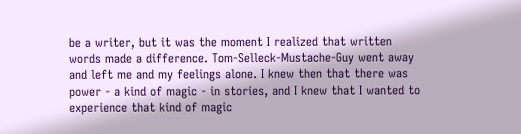be a writer, but it was the moment I realized that written words made a difference. Tom-Selleck-Mustache-Guy went away and left me and my feelings alone. I knew then that there was power - a kind of magic - in stories, and I knew that I wanted to experience that kind of magic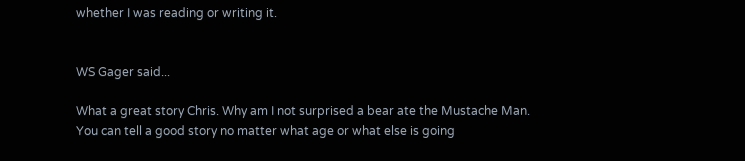whether I was reading or writing it.


WS Gager said...

What a great story Chris. Why am I not surprised a bear ate the Mustache Man. You can tell a good story no matter what age or what else is going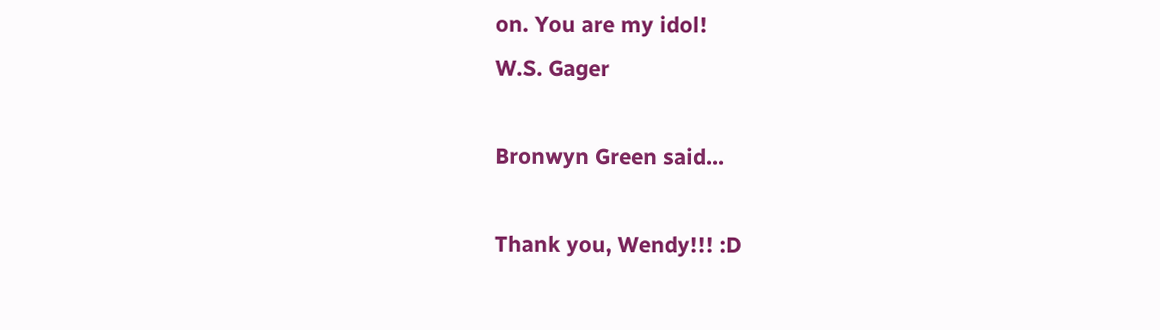on. You are my idol!
W.S. Gager

Bronwyn Green said...

Thank you, Wendy!!! :D